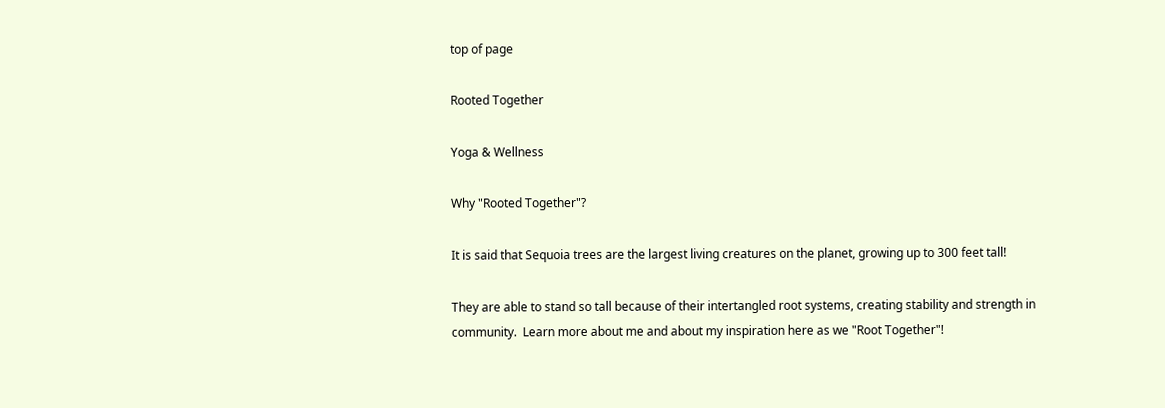top of page

Rooted Together

Yoga & Wellness

Why "Rooted Together"?

It is said that Sequoia trees are the largest living creatures on the planet, growing up to 300 feet tall!

They are able to stand so tall because of their intertangled root systems, creating stability and strength in community.  Learn more about me and about my inspiration here as we "Root Together"!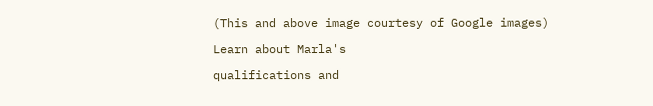(This and above image courtesy of Google images)

Learn about Marla's

qualifications and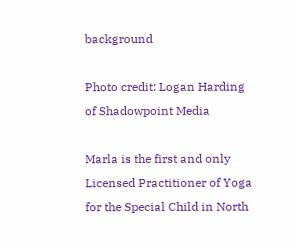background

Photo credit: Logan Harding of Shadowpoint Media

Marla is the first and only Licensed Practitioner of Yoga for the Special Child in North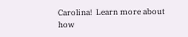Carolina!  Learn more about how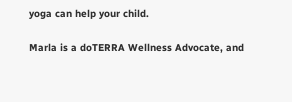yoga can help your child.

Marla is a doTERRA Wellness Advocate, and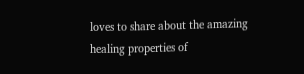loves to share about the amazing healing properties of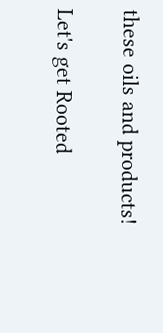these oils and products!

Let's get Rooted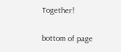Together!

bottom of page